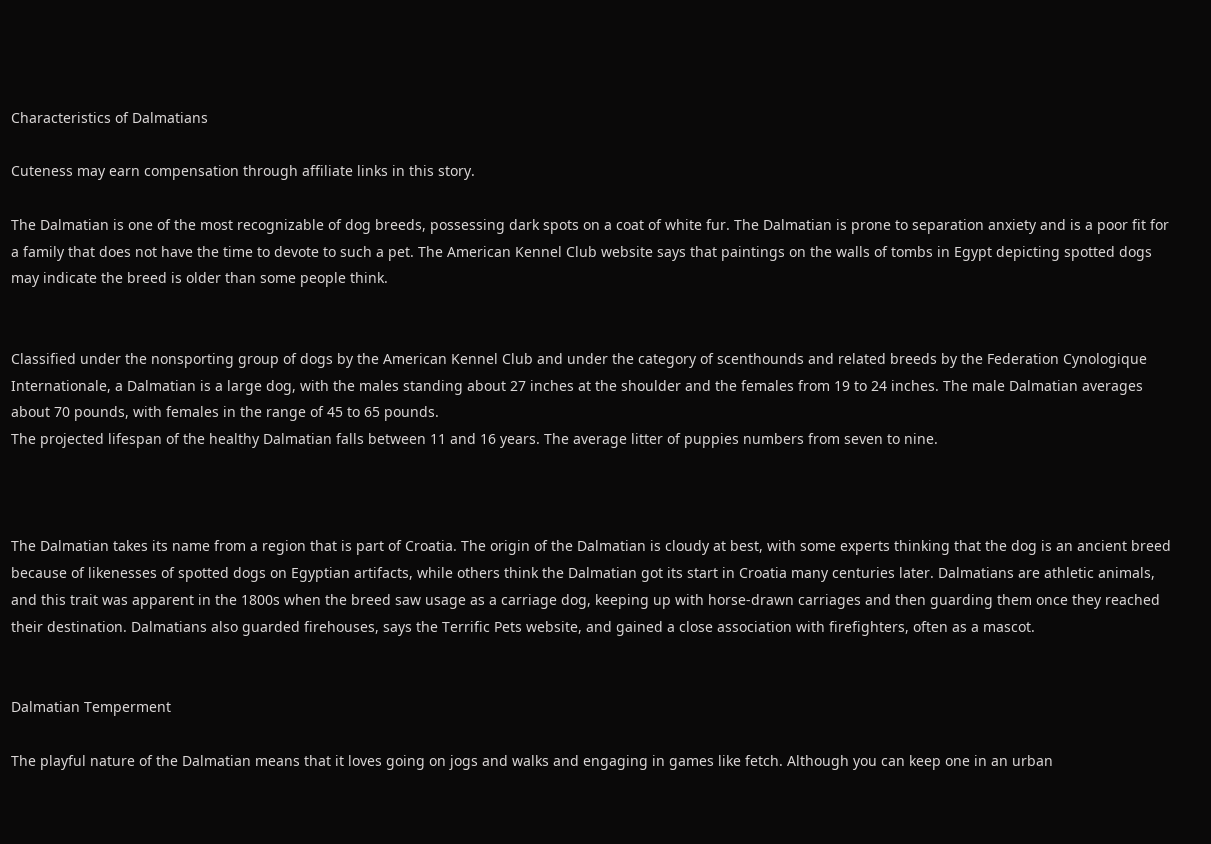Characteristics of Dalmatians

Cuteness may earn compensation through affiliate links in this story.

The Dalmatian is one of the most recognizable of dog breeds, possessing dark spots on a coat of white fur. The Dalmatian is prone to separation anxiety and is a poor fit for a family that does not have the time to devote to such a pet. The American Kennel Club website says that paintings on the walls of tombs in Egypt depicting spotted dogs may indicate the breed is older than some people think.


Classified under the nonsporting group of dogs by the American Kennel Club and under the category of scenthounds and related breeds by the Federation Cynologique Internationale, a Dalmatian is a large dog, with the males standing about 27 inches at the shoulder and the females from 19 to 24 inches. The male Dalmatian averages about 70 pounds, with females in the range of 45 to 65 pounds.
The projected lifespan of the healthy Dalmatian falls between 11 and 16 years. The average litter of puppies numbers from seven to nine.



The Dalmatian takes its name from a region that is part of Croatia. The origin of the Dalmatian is cloudy at best, with some experts thinking that the dog is an ancient breed because of likenesses of spotted dogs on Egyptian artifacts, while others think the Dalmatian got its start in Croatia many centuries later. Dalmatians are athletic animals, and this trait was apparent in the 1800s when the breed saw usage as a carriage dog, keeping up with horse-drawn carriages and then guarding them once they reached their destination. Dalmatians also guarded firehouses, says the Terrific Pets website, and gained a close association with firefighters, often as a mascot.


Dalmatian Temperment

The playful nature of the Dalmatian means that it loves going on jogs and walks and engaging in games like fetch. Although you can keep one in an urban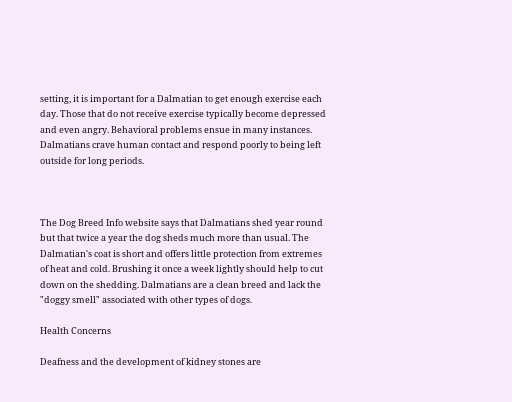setting, it is important for a Dalmatian to get enough exercise each day. Those that do not receive exercise typically become depressed and even angry. Behavioral problems ensue in many instances. Dalmatians crave human contact and respond poorly to being left outside for long periods.



The Dog Breed Info website says that Dalmatians shed year round but that twice a year the dog sheds much more than usual. The Dalmatian's coat is short and offers little protection from extremes of heat and cold. Brushing it once a week lightly should help to cut down on the shedding. Dalmatians are a clean breed and lack the "doggy smell" associated with other types of dogs.

Health Concerns

Deafness and the development of kidney stones are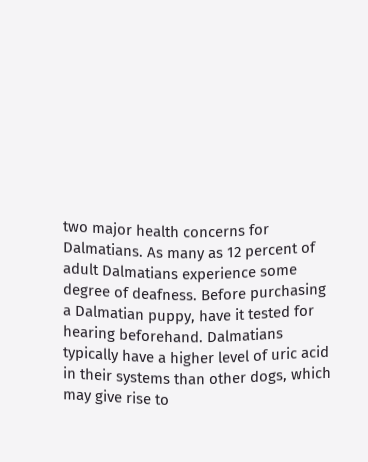two major health concerns for Dalmatians. As many as 12 percent of adult Dalmatians experience some degree of deafness. Before purchasing a Dalmatian puppy, have it tested for hearing beforehand. Dalmatians typically have a higher level of uric acid in their systems than other dogs, which may give rise to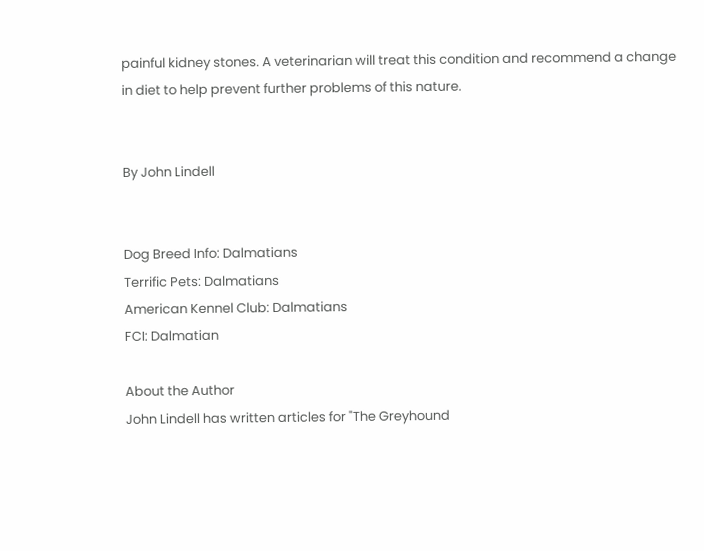painful kidney stones. A veterinarian will treat this condition and recommend a change in diet to help prevent further problems of this nature.


By John Lindell


Dog Breed Info: Dalmatians
Terrific Pets: Dalmatians
American Kennel Club: Dalmatians
FCI: Dalmatian

About the Author
John Lindell has written articles for "The Greyhound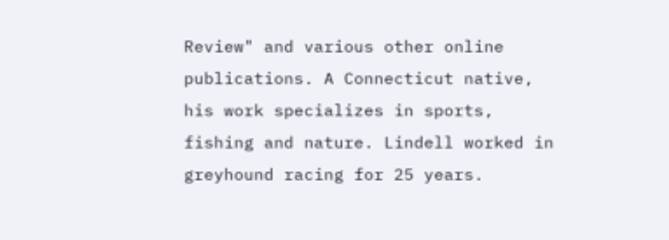Review" and various other online publications. A Connecticut native, his work specializes in sports, fishing and nature. Lindell worked in greyhound racing for 25 years.